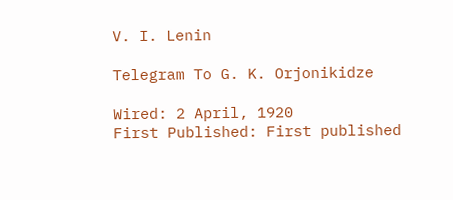V. I. Lenin

Telegram To G. K. Orjonikidze

Wired: 2 April, 1920
First Published: First published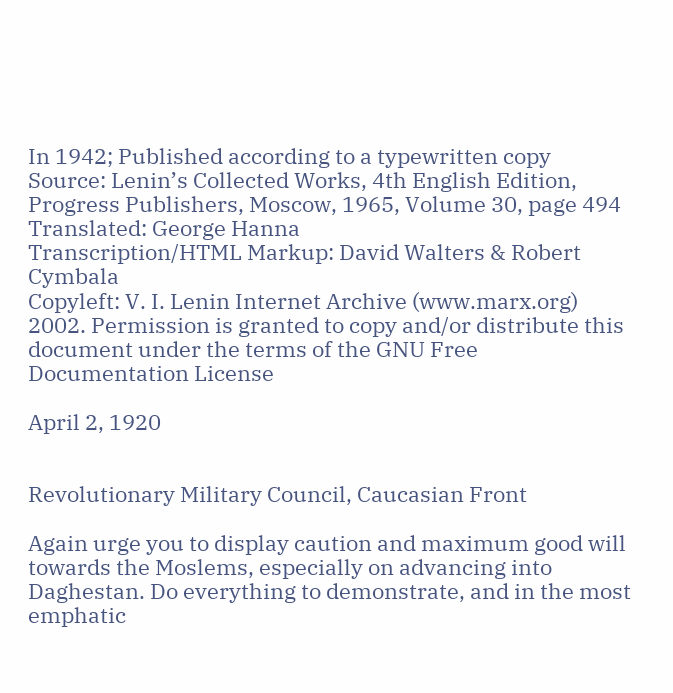In 1942; Published according to a typewritten copy
Source: Lenin’s Collected Works, 4th English Edition, Progress Publishers, Moscow, 1965, Volume 30, page 494
Translated: George Hanna
Transcription/HTML Markup: David Walters & Robert Cymbala
Copyleft: V. I. Lenin Internet Archive (www.marx.org) 2002. Permission is granted to copy and/or distribute this document under the terms of the GNU Free Documentation License

April 2, 1920


Revolutionary Military Council, Caucasian Front

Again urge you to display caution and maximum good will towards the Moslems, especially on advancing into Daghestan. Do everything to demonstrate, and in the most emphatic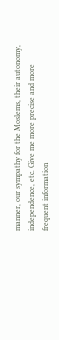manner, our sympathy for the Moslems, their autonomy, independence, etc. Give me more precise and more frequent information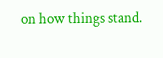on how things stand.